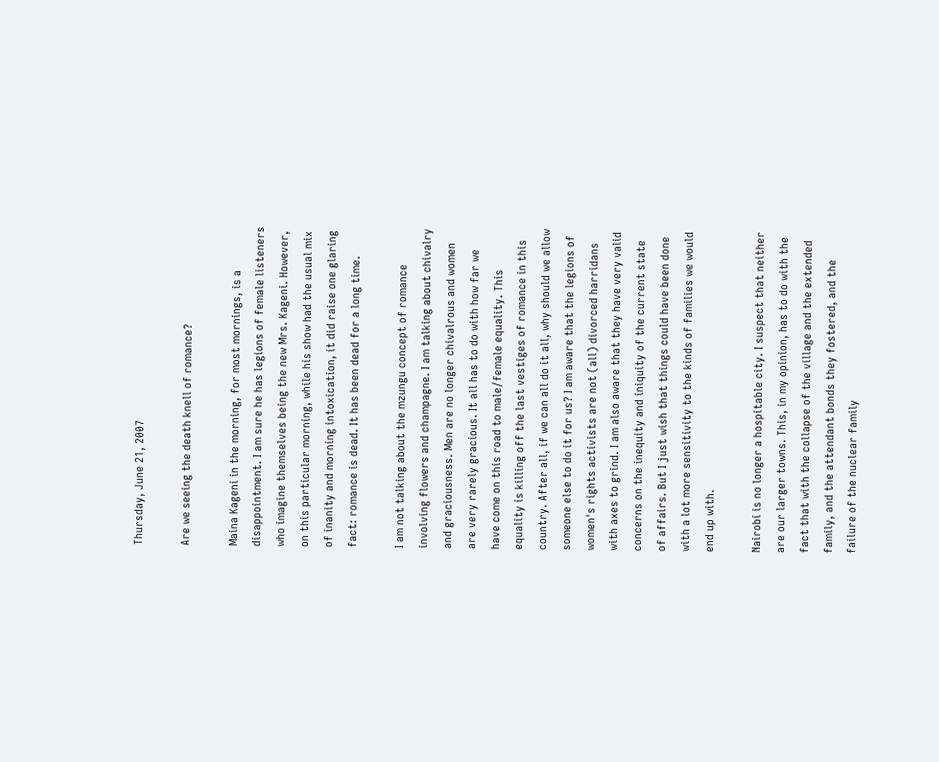Thursday, June 21, 2007

Are we seeing the death knell of romance?

Maina Kageni in the morning, for most mornings, is a disappointment. I am sure he has legions of female listeners who imagine themselves being the new Mrs. Kageni. However, on this particular morning, while his show had the usual mix of inanity and morning intoxication, it did raise one glaring fact: romance is dead. It has been dead for a long time.

I am not talking about the mzungu concept of romance involving flowers and champagne. I am talking about chivalry and graciousness. Men are no longer chivalrous and women are very rarely gracious. It all has to do with how far we have come on this road to male/female equality. This equality is killing off the last vestiges of romance in this country. After all, if we can all do it all, why should we allow someone else to do it for us? I am aware that the legions of women's rights activists are not (all) divorced harridans with axes to grind. I am also aware that they have very valid concerns on the inequity and iniquity of the current state of affairs. But I just wish that things could have been done with a lot more sensitivity to the kinds of families we would end up with.

Nairobi is no longer a hospitable city. I suspect that neither are our larger towns. This, in my opinion, has to do with the fact that with the collapse of the village and the extended family, and the attendant bonds they fostered, and the failure of the nuclear family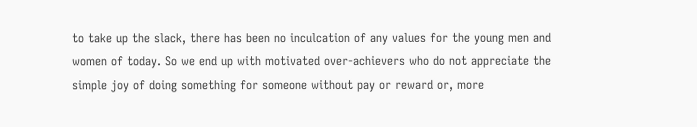to take up the slack, there has been no inculcation of any values for the young men and women of today. So we end up with motivated over-achievers who do not appreciate the simple joy of doing something for someone without pay or reward or, more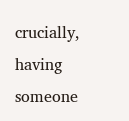crucially, having someone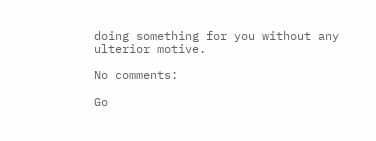doing something for you without any ulterior motive.

No comments:

Go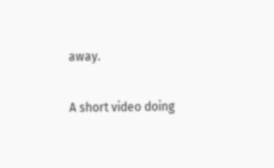away.

A short video doing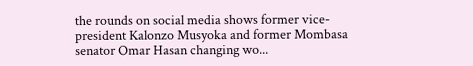the rounds on social media shows former vice-president Kalonzo Musyoka and former Mombasa senator Omar Hasan changing wo...